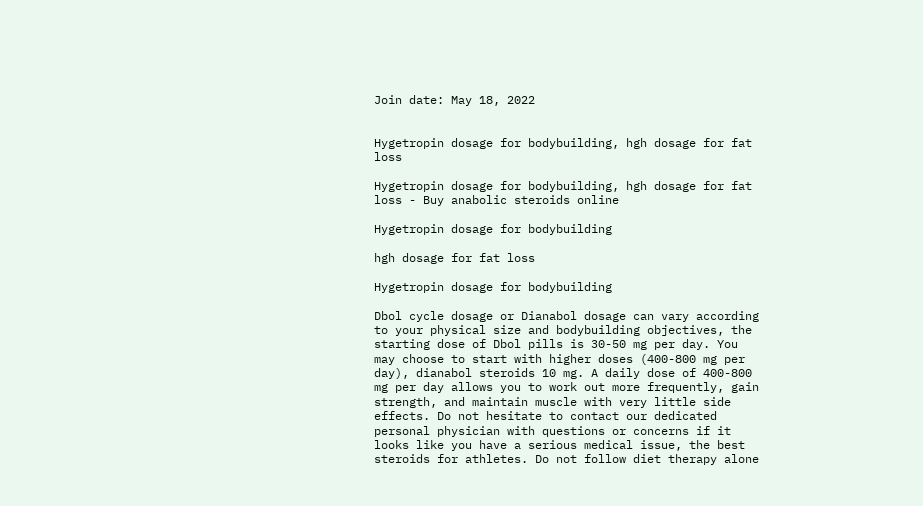Join date: May 18, 2022


Hygetropin dosage for bodybuilding, hgh dosage for fat loss

Hygetropin dosage for bodybuilding, hgh dosage for fat loss - Buy anabolic steroids online

Hygetropin dosage for bodybuilding

hgh dosage for fat loss

Hygetropin dosage for bodybuilding

Dbol cycle dosage or Dianabol dosage can vary according to your physical size and bodybuilding objectives, the starting dose of Dbol pills is 30-50 mg per day. You may choose to start with higher doses (400-800 mg per day), dianabol steroids 10 mg. A daily dose of 400-800 mg per day allows you to work out more frequently, gain strength, and maintain muscle with very little side effects. Do not hesitate to contact our dedicated personal physician with questions or concerns if it looks like you have a serious medical issue, the best steroids for athletes. Do not follow diet therapy alone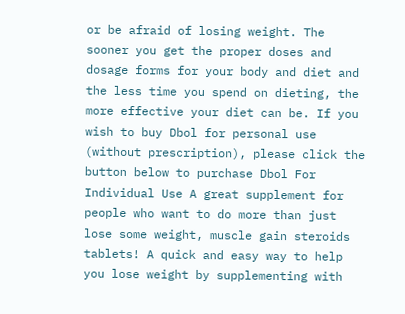or be afraid of losing weight. The sooner you get the proper doses and dosage forms for your body and diet and the less time you spend on dieting, the more effective your diet can be. If you wish to buy Dbol for personal use (without prescription), please click the button below to purchase Dbol For Individual Use A great supplement for people who want to do more than just lose some weight, muscle gain steroids tablets! A quick and easy way to help you lose weight by supplementing with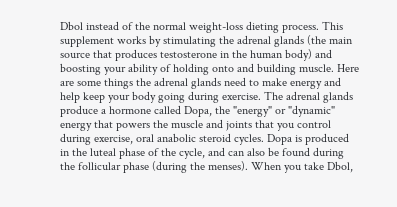Dbol instead of the normal weight-loss dieting process. This supplement works by stimulating the adrenal glands (the main source that produces testosterone in the human body) and boosting your ability of holding onto and building muscle. Here are some things the adrenal glands need to make energy and help keep your body going during exercise. The adrenal glands produce a hormone called Dopa, the "energy" or "dynamic" energy that powers the muscle and joints that you control during exercise, oral anabolic steroid cycles. Dopa is produced in the luteal phase of the cycle, and can also be found during the follicular phase (during the menses). When you take Dbol,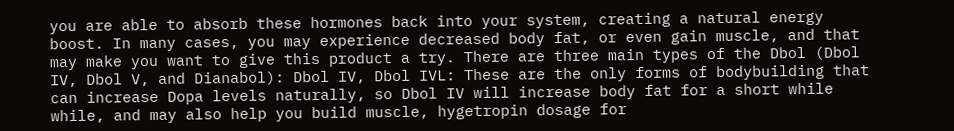you are able to absorb these hormones back into your system, creating a natural energy boost. In many cases, you may experience decreased body fat, or even gain muscle, and that may make you want to give this product a try. There are three main types of the Dbol (Dbol IV, Dbol V, and Dianabol): Dbol IV, Dbol IVL: These are the only forms of bodybuilding that can increase Dopa levels naturally, so Dbol IV will increase body fat for a short while while, and may also help you build muscle, hygetropin dosage for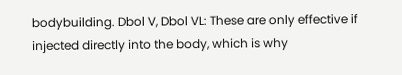bodybuilding. Dbol V, Dbol VL: These are only effective if injected directly into the body, which is why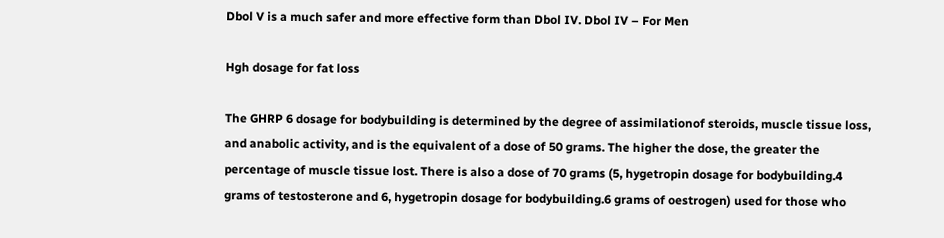Dbol V is a much safer and more effective form than Dbol IV. Dbol IV – For Men

Hgh dosage for fat loss

The GHRP 6 dosage for bodybuilding is determined by the degree of assimilationof steroids, muscle tissue loss, and anabolic activity, and is the equivalent of a dose of 50 grams. The higher the dose, the greater the percentage of muscle tissue lost. There is also a dose of 70 grams (5, hygetropin dosage for bodybuilding.4 grams of testosterone and 6, hygetropin dosage for bodybuilding.6 grams of oestrogen) used for those who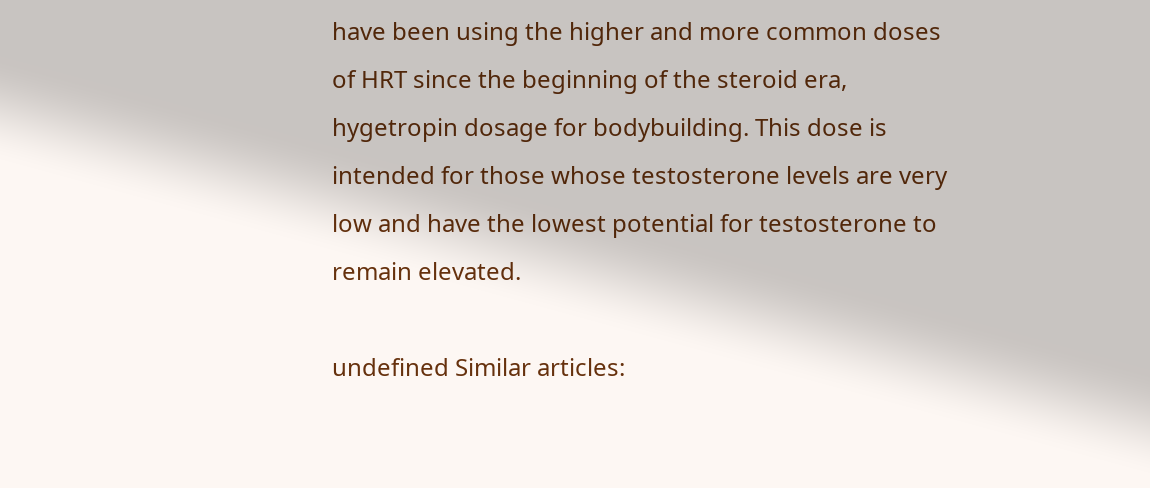have been using the higher and more common doses of HRT since the beginning of the steroid era, hygetropin dosage for bodybuilding. This dose is intended for those whose testosterone levels are very low and have the lowest potential for testosterone to remain elevated.

undefined Similar articles: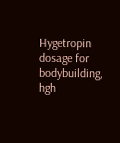Hygetropin dosage for bodybuilding, hgh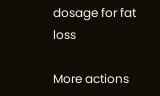dosage for fat loss

More actions